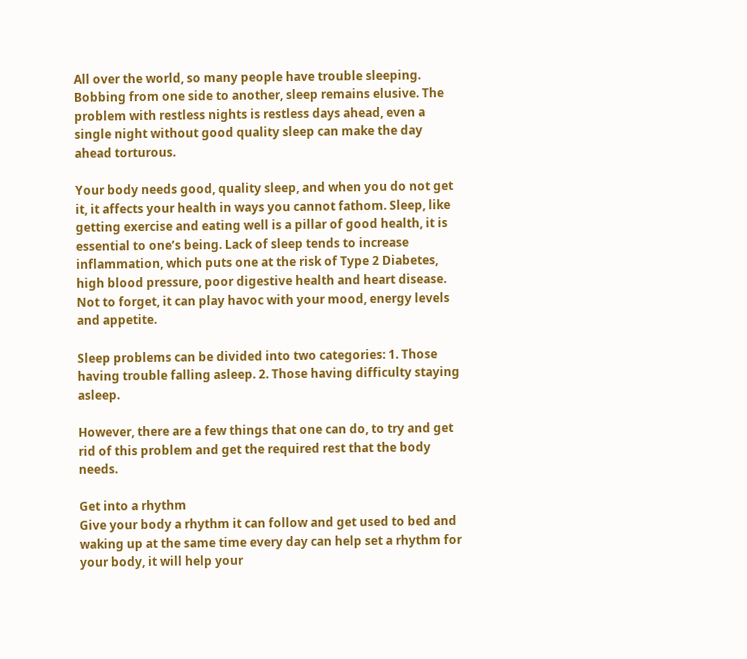All over the world, so many people have trouble sleeping. Bobbing from one side to another, sleep remains elusive. The problem with restless nights is restless days ahead, even a single night without good quality sleep can make the day ahead torturous.

Your body needs good, quality sleep, and when you do not get it, it affects your health in ways you cannot fathom. Sleep, like getting exercise and eating well is a pillar of good health, it is essential to one’s being. Lack of sleep tends to increase inflammation, which puts one at the risk of Type 2 Diabetes, high blood pressure, poor digestive health and heart disease. Not to forget, it can play havoc with your mood, energy levels and appetite.

Sleep problems can be divided into two categories: 1. Those having trouble falling asleep. 2. Those having difficulty staying asleep.

However, there are a few things that one can do, to try and get rid of this problem and get the required rest that the body needs.

Get into a rhythm
Give your body a rhythm it can follow and get used to bed and waking up at the same time every day can help set a rhythm for your body, it will help your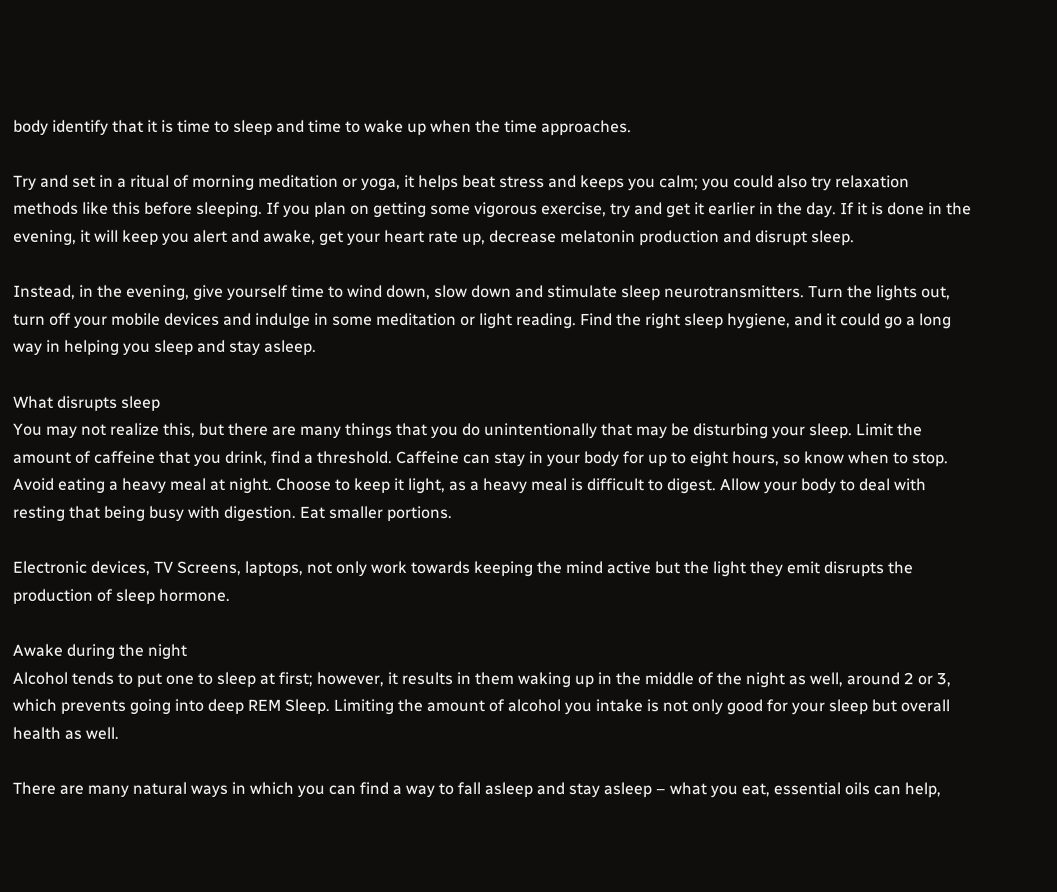body identify that it is time to sleep and time to wake up when the time approaches.

Try and set in a ritual of morning meditation or yoga, it helps beat stress and keeps you calm; you could also try relaxation methods like this before sleeping. If you plan on getting some vigorous exercise, try and get it earlier in the day. If it is done in the evening, it will keep you alert and awake, get your heart rate up, decrease melatonin production and disrupt sleep.

Instead, in the evening, give yourself time to wind down, slow down and stimulate sleep neurotransmitters. Turn the lights out, turn off your mobile devices and indulge in some meditation or light reading. Find the right sleep hygiene, and it could go a long way in helping you sleep and stay asleep.

What disrupts sleep
You may not realize this, but there are many things that you do unintentionally that may be disturbing your sleep. Limit the amount of caffeine that you drink, find a threshold. Caffeine can stay in your body for up to eight hours, so know when to stop. Avoid eating a heavy meal at night. Choose to keep it light, as a heavy meal is difficult to digest. Allow your body to deal with resting that being busy with digestion. Eat smaller portions.

Electronic devices, TV Screens, laptops, not only work towards keeping the mind active but the light they emit disrupts the production of sleep hormone.

Awake during the night
Alcohol tends to put one to sleep at first; however, it results in them waking up in the middle of the night as well, around 2 or 3, which prevents going into deep REM Sleep. Limiting the amount of alcohol you intake is not only good for your sleep but overall health as well.

There are many natural ways in which you can find a way to fall asleep and stay asleep – what you eat, essential oils can help,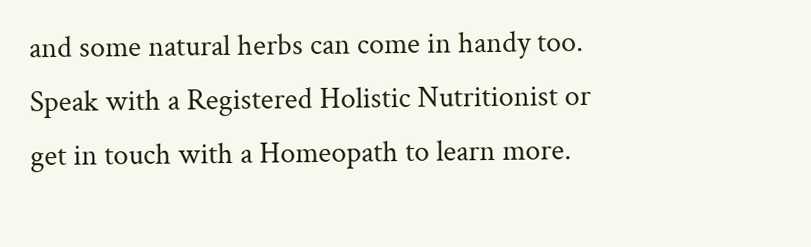and some natural herbs can come in handy too. Speak with a Registered Holistic Nutritionist or get in touch with a Homeopath to learn more.